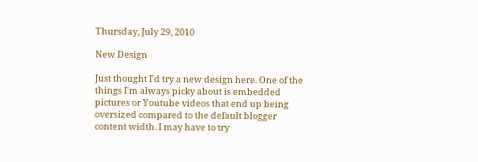Thursday, July 29, 2010

New Design

Just thought I'd try a new design here. One of the things I'm always picky about is embedded pictures or Youtube videos that end up being oversized compared to the default blogger content width. I may have to try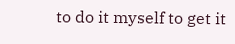to do it myself to get it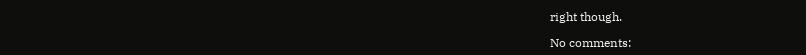right though.

No comments: